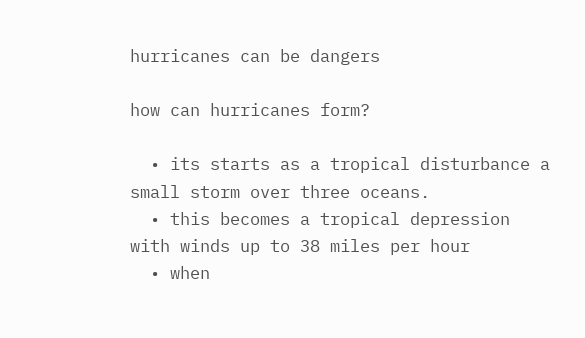hurricanes can be dangers

how can hurricanes form?

  • its starts as a tropical disturbance a small storm over three oceans.
  • this becomes a tropical depression with winds up to 38 miles per hour
  • when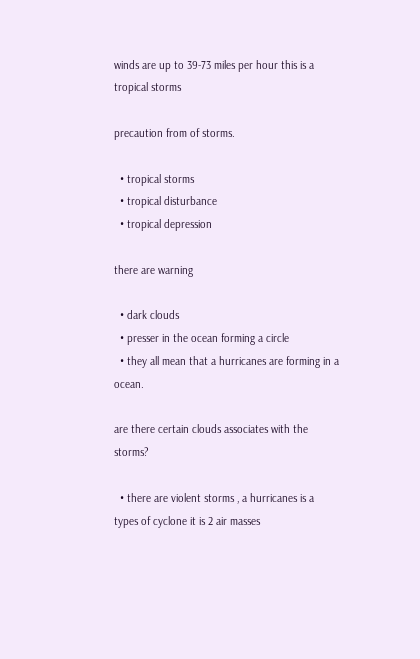winds are up to 39-73 miles per hour this is a tropical storms

precaution from of storms.

  • tropical storms
  • tropical disturbance
  • tropical depression

there are warning

  • dark clouds
  • presser in the ocean forming a circle
  • they all mean that a hurricanes are forming in a ocean.

are there certain clouds associates with the storms?

  • there are violent storms , a hurricanes is a types of cyclone it is 2 air masses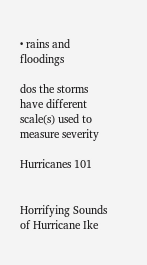• rains and floodings

dos the storms have different scale(s) used to measure severity

Hurricanes 101


Horrifying Sounds of Hurricane Ike